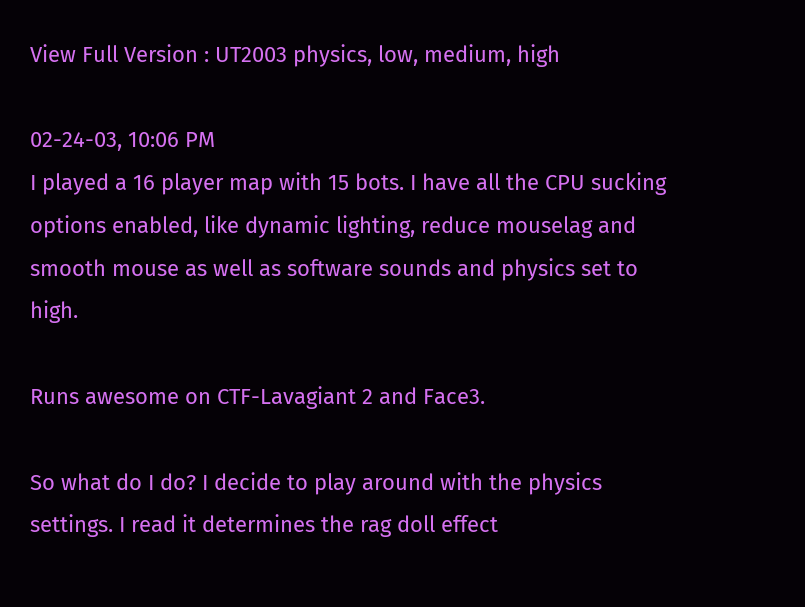View Full Version : UT2003 physics, low, medium, high

02-24-03, 10:06 PM
I played a 16 player map with 15 bots. I have all the CPU sucking options enabled, like dynamic lighting, reduce mouselag and smooth mouse as well as software sounds and physics set to high.

Runs awesome on CTF-Lavagiant 2 and Face3.

So what do I do? I decide to play around with the physics settings. I read it determines the rag doll effect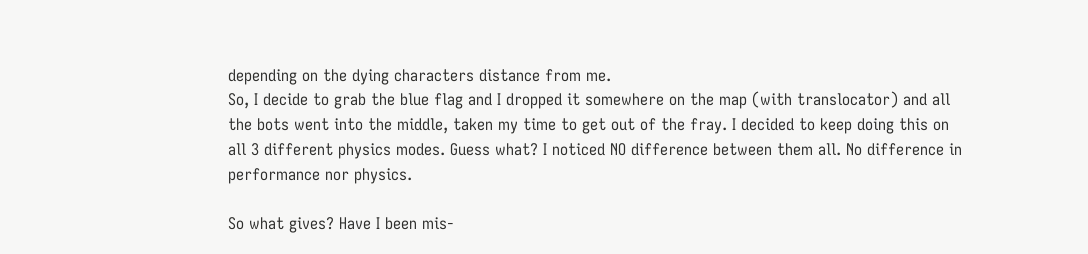depending on the dying characters distance from me.
So, I decide to grab the blue flag and I dropped it somewhere on the map (with translocator) and all the bots went into the middle, taken my time to get out of the fray. I decided to keep doing this on all 3 different physics modes. Guess what? I noticed NO difference between them all. No difference in performance nor physics.

So what gives? Have I been mis-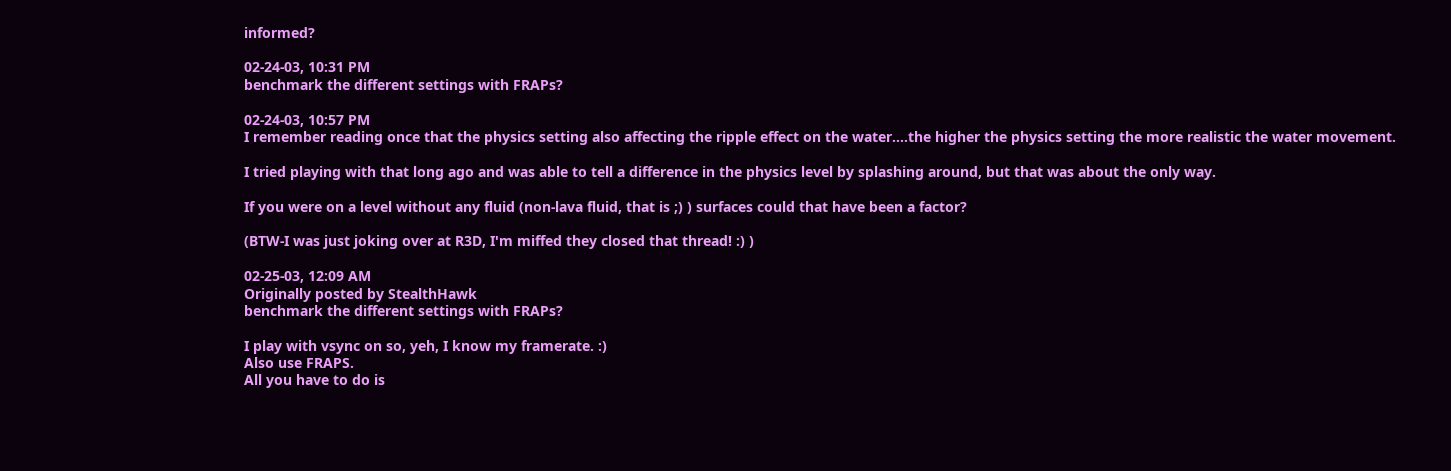informed?

02-24-03, 10:31 PM
benchmark the different settings with FRAPs?

02-24-03, 10:57 PM
I remember reading once that the physics setting also affecting the ripple effect on the water....the higher the physics setting the more realistic the water movement.

I tried playing with that long ago and was able to tell a difference in the physics level by splashing around, but that was about the only way.

If you were on a level without any fluid (non-lava fluid, that is ;) ) surfaces could that have been a factor?

(BTW-I was just joking over at R3D, I'm miffed they closed that thread! :) )

02-25-03, 12:09 AM
Originally posted by StealthHawk
benchmark the different settings with FRAPs?

I play with vsync on so, yeh, I know my framerate. :)
Also use FRAPS.
All you have to do is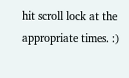hit scroll lock at the appropriate times. :)